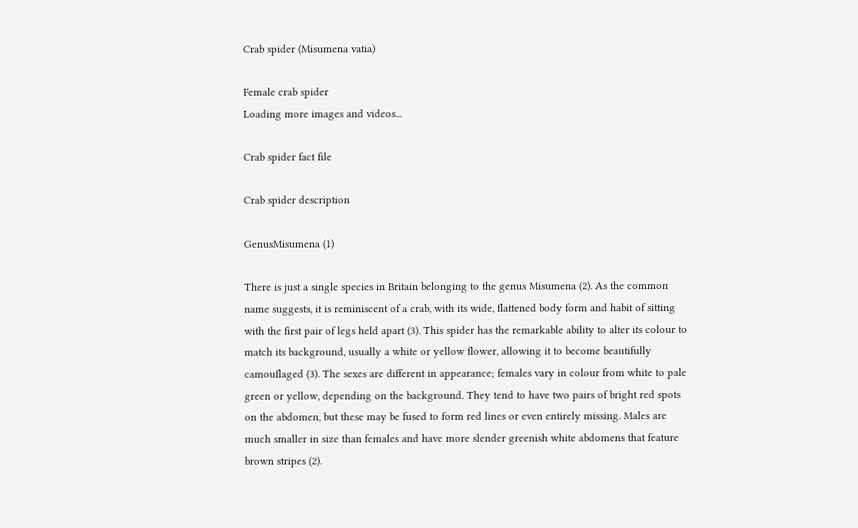Crab spider (Misumena vatia)

Female crab spider
Loading more images and videos...

Crab spider fact file

Crab spider description

GenusMisumena (1)

There is just a single species in Britain belonging to the genus Misumena (2). As the common name suggests, it is reminiscent of a crab, with its wide, flattened body form and habit of sitting with the first pair of legs held apart (3). This spider has the remarkable ability to alter its colour to match its background, usually a white or yellow flower, allowing it to become beautifully camouflaged (3). The sexes are different in appearance; females vary in colour from white to pale green or yellow, depending on the background. They tend to have two pairs of bright red spots on the abdomen, but these may be fused to form red lines or even entirely missing. Males are much smaller in size than females and have more slender greenish white abdomens that feature brown stripes (2).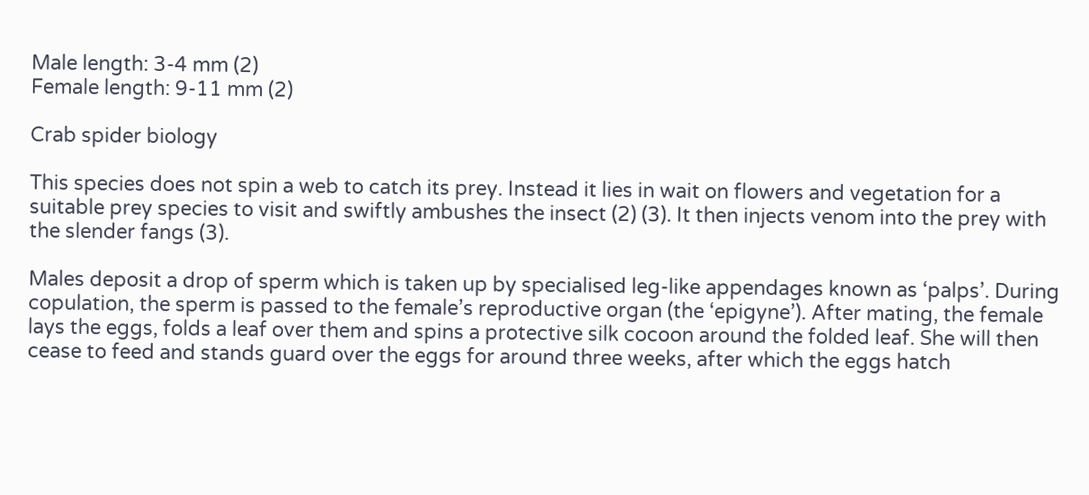Male length: 3-4 mm (2)
Female length: 9-11 mm (2)

Crab spider biology

This species does not spin a web to catch its prey. Instead it lies in wait on flowers and vegetation for a suitable prey species to visit and swiftly ambushes the insect (2) (3). It then injects venom into the prey with the slender fangs (3).

Males deposit a drop of sperm which is taken up by specialised leg-like appendages known as ‘palps’. During copulation, the sperm is passed to the female’s reproductive organ (the ‘epigyne’). After mating, the female lays the eggs, folds a leaf over them and spins a protective silk cocoon around the folded leaf. She will then cease to feed and stands guard over the eggs for around three weeks, after which the eggs hatch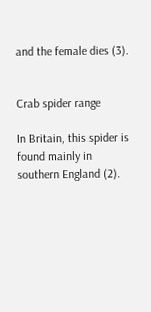and the female dies (3).


Crab spider range

In Britain, this spider is found mainly in southern England (2).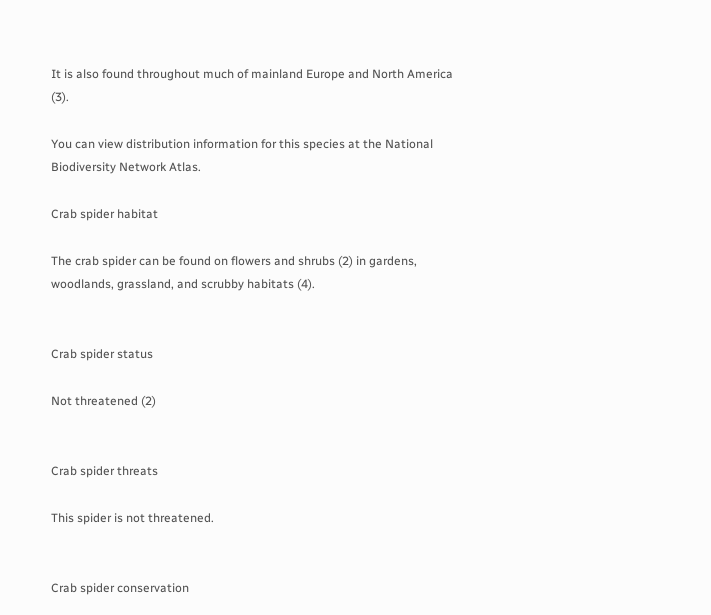It is also found throughout much of mainland Europe and North America (3).

You can view distribution information for this species at the National Biodiversity Network Atlas.

Crab spider habitat

The crab spider can be found on flowers and shrubs (2) in gardens, woodlands, grassland, and scrubby habitats (4).


Crab spider status

Not threatened (2)


Crab spider threats

This spider is not threatened.


Crab spider conservation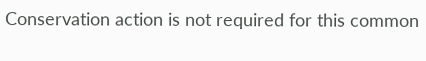Conservation action is not required for this common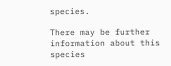species.

There may be further information about this species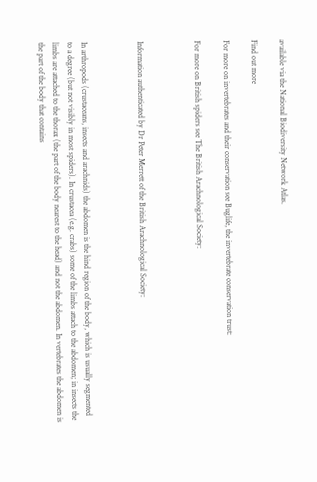available via the National Biodiversity Network Atlas.

Find out more

For more on invertebrates and their conservation see Buglife, the invertebrate conservation trust:

For more on British spiders see The British Arachnological Society:



Information authenticated by Dr Peter Merrett of the British Arachnological Society:



In arthropods (crustaceans, insects and arachnids) the abdomen is the hind region of the body, which is usually segmented to a degree (but not visibly in most spiders). In crustacea (e.g. crabs) some of the limbs attach to the abdomen; in insects the limbs are attached to the thorax (the part of the body nearest to the head) and not the abdomen. In vertebrates the abdomen is the part of the body that contains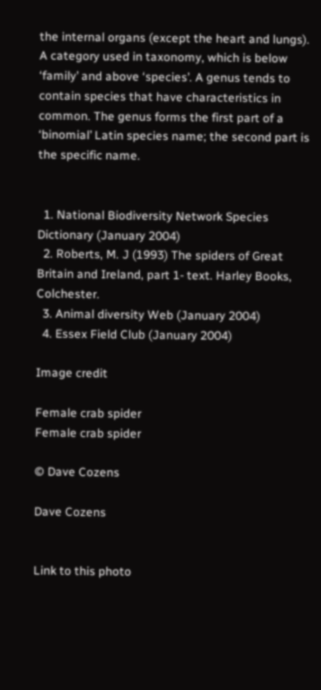the internal organs (except the heart and lungs).
A category used in taxonomy, which is below ‘family’ and above ‘species’. A genus tends to contain species that have characteristics in common. The genus forms the first part of a ‘binomial’ Latin species name; the second part is the specific name.


  1. National Biodiversity Network Species Dictionary (January 2004)
  2. Roberts, M. J (1993) The spiders of Great Britain and Ireland, part 1- text. Harley Books, Colchester.
  3. Animal diversity Web (January 2004)
  4. Essex Field Club (January 2004)

Image credit

Female crab spider
Female crab spider

© Dave Cozens

Dave Cozens


Link to this photo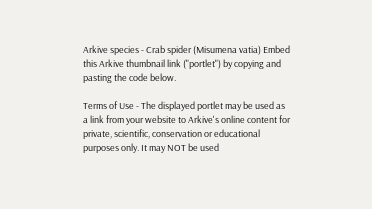Arkive species - Crab spider (Misumena vatia) Embed this Arkive thumbnail link ("portlet") by copying and pasting the code below.

Terms of Use - The displayed portlet may be used as a link from your website to Arkive's online content for private, scientific, conservation or educational purposes only. It may NOT be used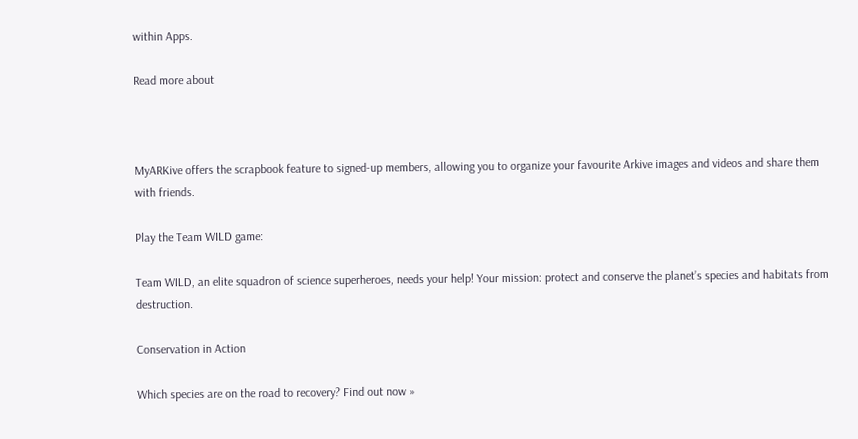within Apps.

Read more about



MyARKive offers the scrapbook feature to signed-up members, allowing you to organize your favourite Arkive images and videos and share them with friends.

Play the Team WILD game:

Team WILD, an elite squadron of science superheroes, needs your help! Your mission: protect and conserve the planet’s species and habitats from destruction.

Conservation in Action

Which species are on the road to recovery? Find out now »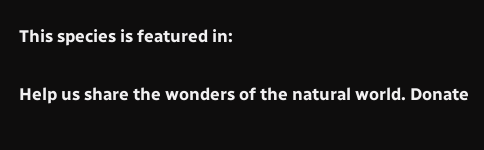This species is featured in:

Help us share the wonders of the natural world. Donate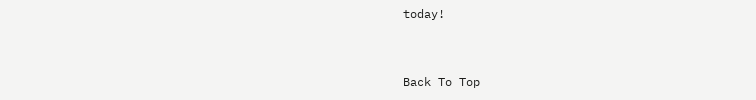today!


Back To Top